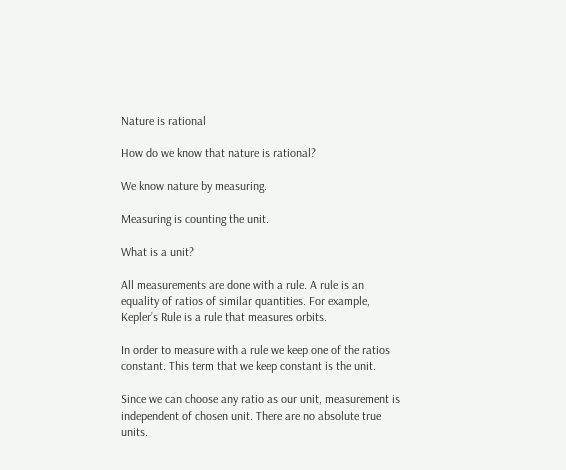Nature is rational

How do we know that nature is rational?

We know nature by measuring.

Measuring is counting the unit.

What is a unit?

All measurements are done with a rule. A rule is an equality of ratios of similar quantities. For example, Kepler’s Rule is a rule that measures orbits.

In order to measure with a rule we keep one of the ratios constant. This term that we keep constant is the unit.

Since we can choose any ratio as our unit, measurement is independent of chosen unit. There are no absolute true units.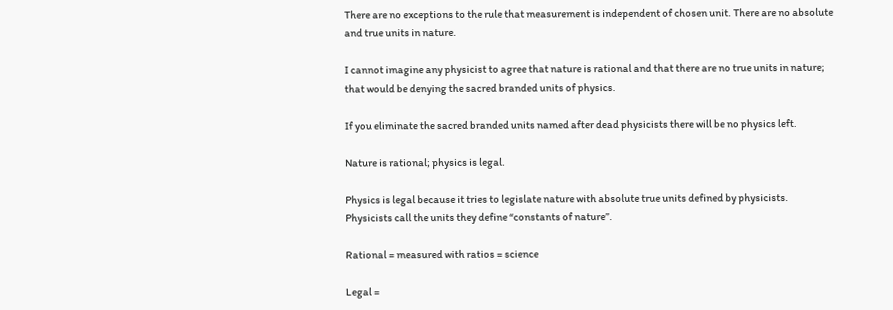There are no exceptions to the rule that measurement is independent of chosen unit. There are no absolute and true units in nature.

I cannot imagine any physicist to agree that nature is rational and that there are no true units in nature; that would be denying the sacred branded units of physics.

If you eliminate the sacred branded units named after dead physicists there will be no physics left.

Nature is rational; physics is legal.

Physics is legal because it tries to legislate nature with absolute true units defined by physicists. Physicists call the units they define “constants of nature”.

Rational = measured with ratios = science

Legal =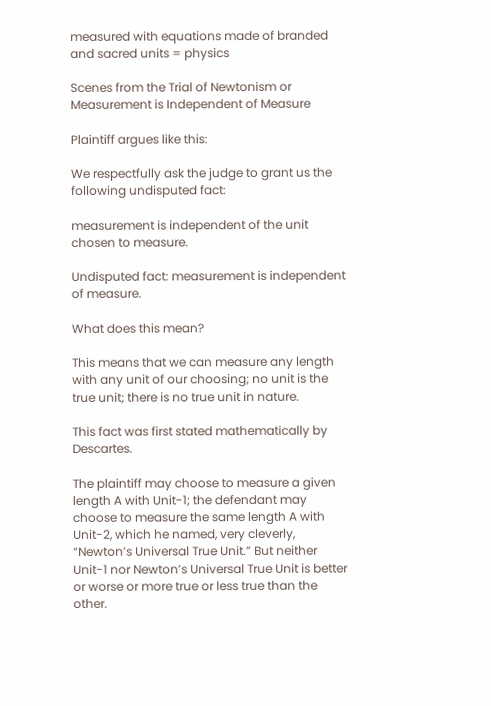measured with equations made of branded and sacred units = physics

Scenes from the Trial of Newtonism or Measurement is Independent of Measure

Plaintiff argues like this:

We respectfully ask the judge to grant us the following undisputed fact:

measurement is independent of the unit chosen to measure.

Undisputed fact: measurement is independent of measure.

What does this mean?

This means that we can measure any length with any unit of our choosing; no unit is the true unit; there is no true unit in nature.

This fact was first stated mathematically by Descartes.

The plaintiff may choose to measure a given length A with Unit-1; the defendant may choose to measure the same length A with Unit-2, which he named, very cleverly, “Newton’s Universal True Unit.” But neither Unit-1 nor Newton’s Universal True Unit is better or worse or more true or less true than the other.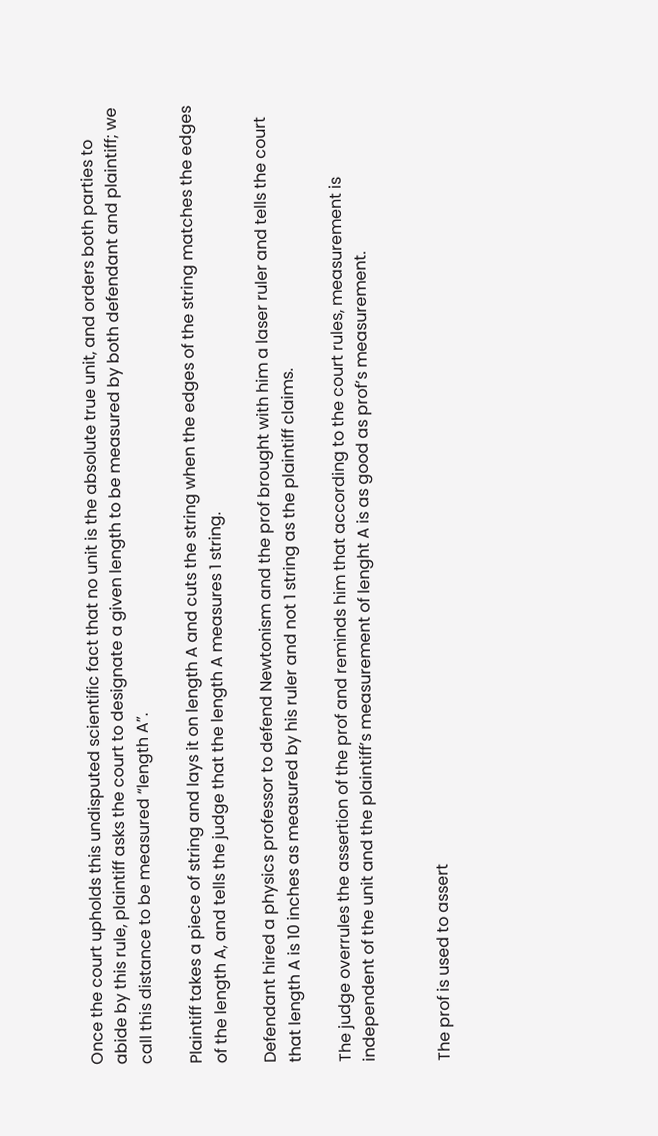Once the court upholds this undisputed scientific fact that no unit is the absolute true unit, and orders both parties to abide by this rule, plaintiff asks the court to designate a given length to be measured by both defendant and plaintiff; we call this distance to be measured “length A”.

Plaintiff takes a piece of string and lays it on length A and cuts the string when the edges of the string matches the edges of the length A, and tells the judge that the length A measures 1 string.

Defendant hired a physics professor to defend Newtonism and the prof brought with him a laser ruler and tells the court that length A is 10 inches as measured by his ruler and not 1 string as the plaintiff claims.

The judge overrules the assertion of the prof and reminds him that according to the court rules, measurement is independent of the unit and the plaintiff’s measurement of lenght A is as good as prof’s measurement.


The prof is used to assert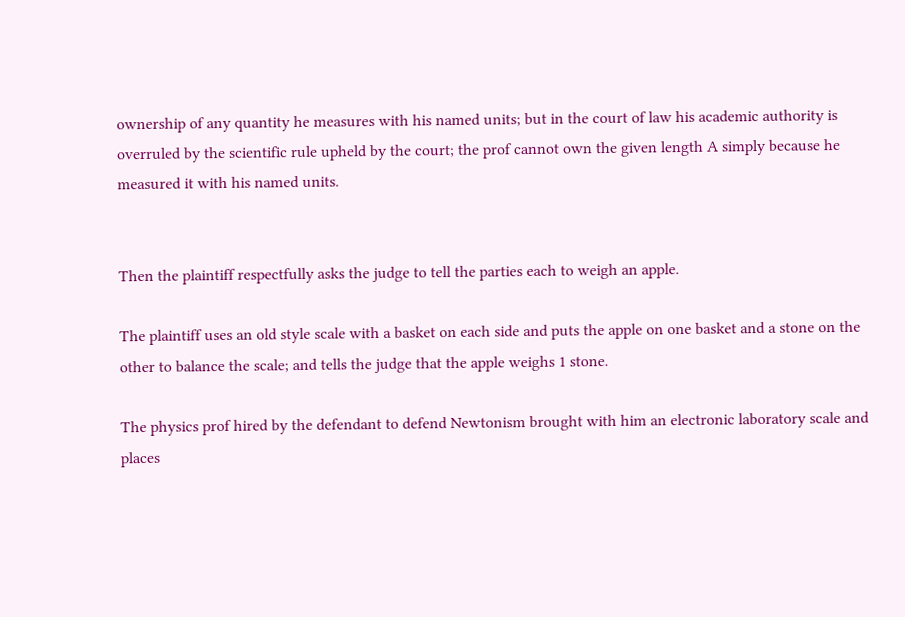ownership of any quantity he measures with his named units; but in the court of law his academic authority is overruled by the scientific rule upheld by the court; the prof cannot own the given length A simply because he measured it with his named units.


Then the plaintiff respectfully asks the judge to tell the parties each to weigh an apple.

The plaintiff uses an old style scale with a basket on each side and puts the apple on one basket and a stone on the other to balance the scale; and tells the judge that the apple weighs 1 stone.

The physics prof hired by the defendant to defend Newtonism brought with him an electronic laboratory scale and places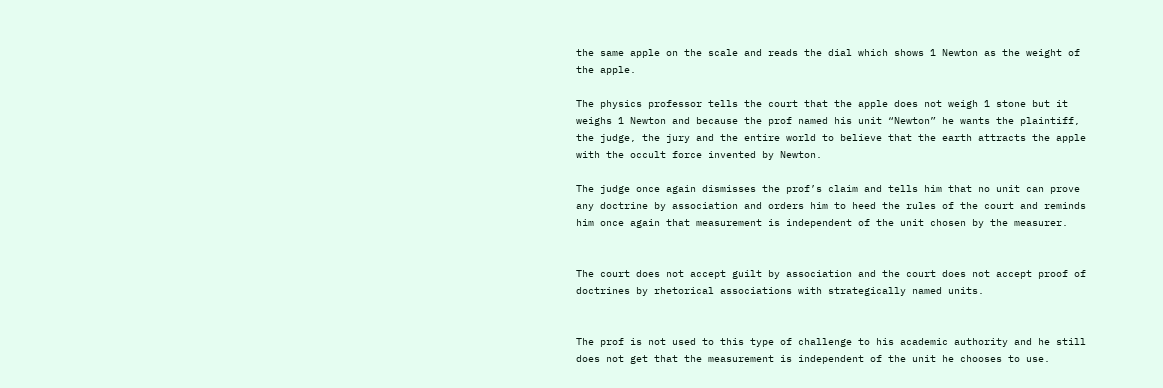the same apple on the scale and reads the dial which shows 1 Newton as the weight of the apple.

The physics professor tells the court that the apple does not weigh 1 stone but it weighs 1 Newton and because the prof named his unit “Newton” he wants the plaintiff, the judge, the jury and the entire world to believe that the earth attracts the apple with the occult force invented by Newton.

The judge once again dismisses the prof’s claim and tells him that no unit can prove any doctrine by association and orders him to heed the rules of the court and reminds him once again that measurement is independent of the unit chosen by the measurer.


The court does not accept guilt by association and the court does not accept proof of doctrines by rhetorical associations with strategically named units.


The prof is not used to this type of challenge to his academic authority and he still does not get that the measurement is independent of the unit he chooses to use.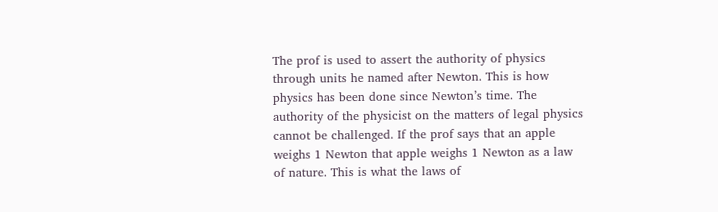The prof is used to assert the authority of physics through units he named after Newton. This is how physics has been done since Newton’s time. The authority of the physicist on the matters of legal physics cannot be challenged. If the prof says that an apple weighs 1 Newton that apple weighs 1 Newton as a law of nature. This is what the laws of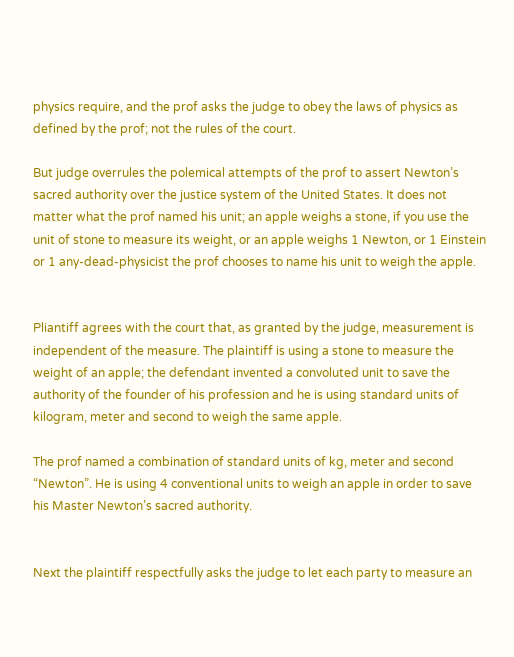physics require, and the prof asks the judge to obey the laws of physics as defined by the prof; not the rules of the court.

But judge overrules the polemical attempts of the prof to assert Newton’s sacred authority over the justice system of the United States. It does not matter what the prof named his unit; an apple weighs a stone, if you use the unit of stone to measure its weight, or an apple weighs 1 Newton, or 1 Einstein or 1 any-dead-physicist the prof chooses to name his unit to weigh the apple.


Pliantiff agrees with the court that, as granted by the judge, measurement is independent of the measure. The plaintiff is using a stone to measure the weight of an apple; the defendant invented a convoluted unit to save the authority of the founder of his profession and he is using standard units of kilogram, meter and second to weigh the same apple.

The prof named a combination of standard units of kg, meter and second “Newton”. He is using 4 conventional units to weigh an apple in order to save his Master Newton’s sacred authority.


Next the plaintiff respectfully asks the judge to let each party to measure an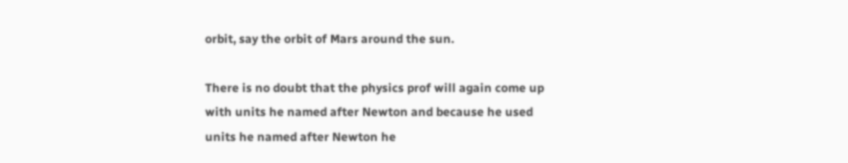orbit, say the orbit of Mars around the sun.

There is no doubt that the physics prof will again come up with units he named after Newton and because he used units he named after Newton he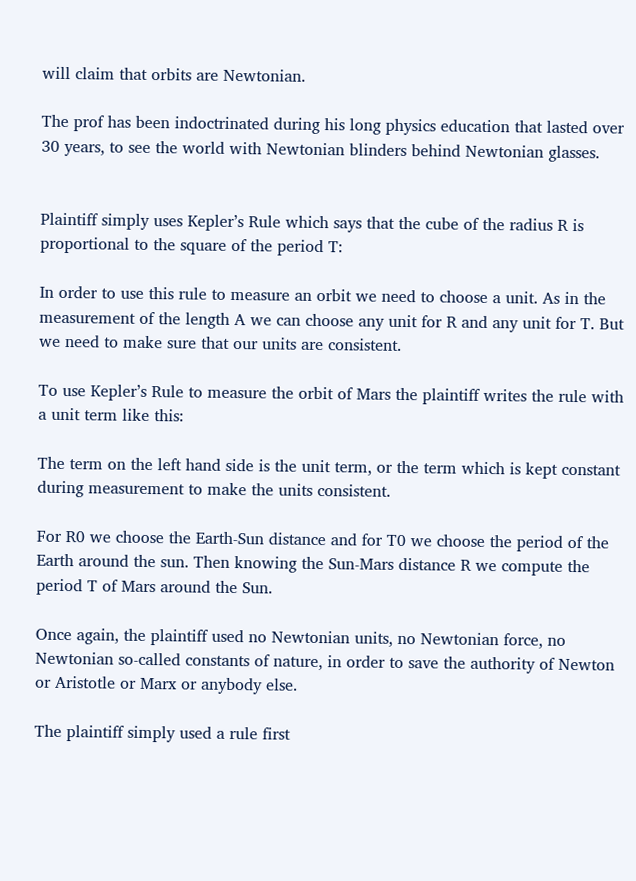will claim that orbits are Newtonian.

The prof has been indoctrinated during his long physics education that lasted over 30 years, to see the world with Newtonian blinders behind Newtonian glasses.


Plaintiff simply uses Kepler’s Rule which says that the cube of the radius R is proportional to the square of the period T:

In order to use this rule to measure an orbit we need to choose a unit. As in the measurement of the length A we can choose any unit for R and any unit for T. But we need to make sure that our units are consistent.

To use Kepler’s Rule to measure the orbit of Mars the plaintiff writes the rule with a unit term like this:

The term on the left hand side is the unit term, or the term which is kept constant during measurement to make the units consistent.

For R0 we choose the Earth-Sun distance and for T0 we choose the period of the Earth around the sun. Then knowing the Sun-Mars distance R we compute the period T of Mars around the Sun.

Once again, the plaintiff used no Newtonian units, no Newtonian force, no Newtonian so-called constants of nature, in order to save the authority of Newton or Aristotle or Marx or anybody else.

The plaintiff simply used a rule first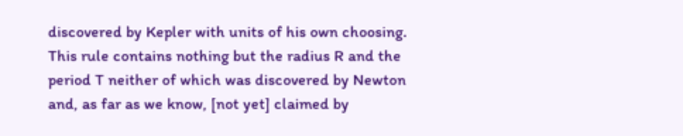discovered by Kepler with units of his own choosing. This rule contains nothing but the radius R and the period T neither of which was discovered by Newton and, as far as we know, [not yet] claimed by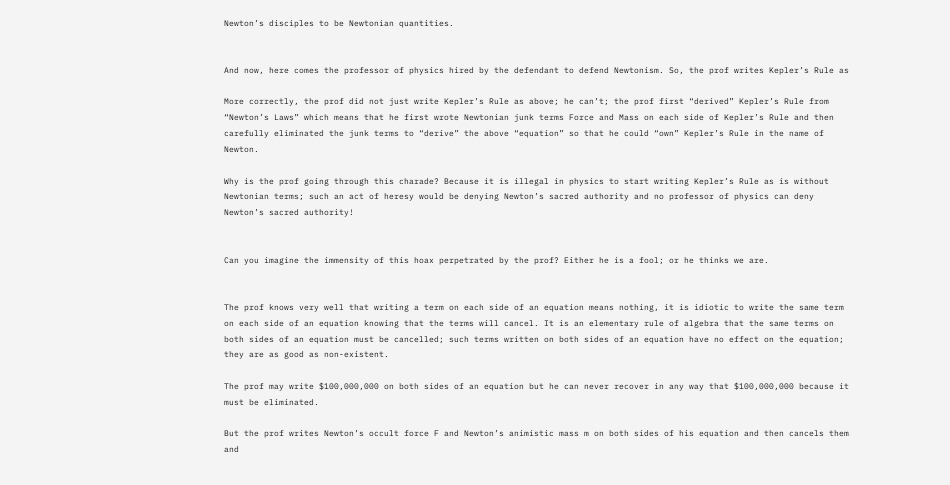Newton’s disciples to be Newtonian quantities.


And now, here comes the professor of physics hired by the defendant to defend Newtonism. So, the prof writes Kepler’s Rule as

More correctly, the prof did not just write Kepler’s Rule as above; he can’t; the prof first “derived” Kepler’s Rule from “Newton’s Laws” which means that he first wrote Newtonian junk terms Force and Mass on each side of Kepler’s Rule and then carefully eliminated the junk terms to “derive” the above “equation” so that he could “own” Kepler’s Rule in the name of Newton.

Why is the prof going through this charade? Because it is illegal in physics to start writing Kepler’s Rule as is without Newtonian terms; such an act of heresy would be denying Newton’s sacred authority and no professor of physics can deny Newton’s sacred authority!


Can you imagine the immensity of this hoax perpetrated by the prof? Either he is a fool; or he thinks we are.


The prof knows very well that writing a term on each side of an equation means nothing, it is idiotic to write the same term on each side of an equation knowing that the terms will cancel. It is an elementary rule of algebra that the same terms on both sides of an equation must be cancelled; such terms written on both sides of an equation have no effect on the equation; they are as good as non-existent.

The prof may write $100,000,000 on both sides of an equation but he can never recover in any way that $100,000,000 because it must be eliminated.

But the prof writes Newton’s occult force F and Newton’s animistic mass m on both sides of his equation and then cancels them and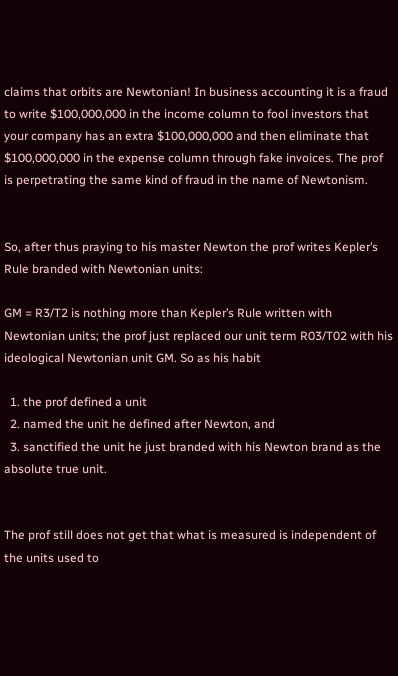claims that orbits are Newtonian! In business accounting it is a fraud to write $100,000,000 in the income column to fool investors that your company has an extra $100,000,000 and then eliminate that $100,000,000 in the expense column through fake invoices. The prof is perpetrating the same kind of fraud in the name of Newtonism.


So, after thus praying to his master Newton the prof writes Kepler’s Rule branded with Newtonian units:

GM = R3/T2 is nothing more than Kepler’s Rule written with Newtonian units; the prof just replaced our unit term R03/T02 with his ideological Newtonian unit GM. So as his habit

  1. the prof defined a unit
  2. named the unit he defined after Newton, and
  3. sanctified the unit he just branded with his Newton brand as the absolute true unit.


The prof still does not get that what is measured is independent of the units used to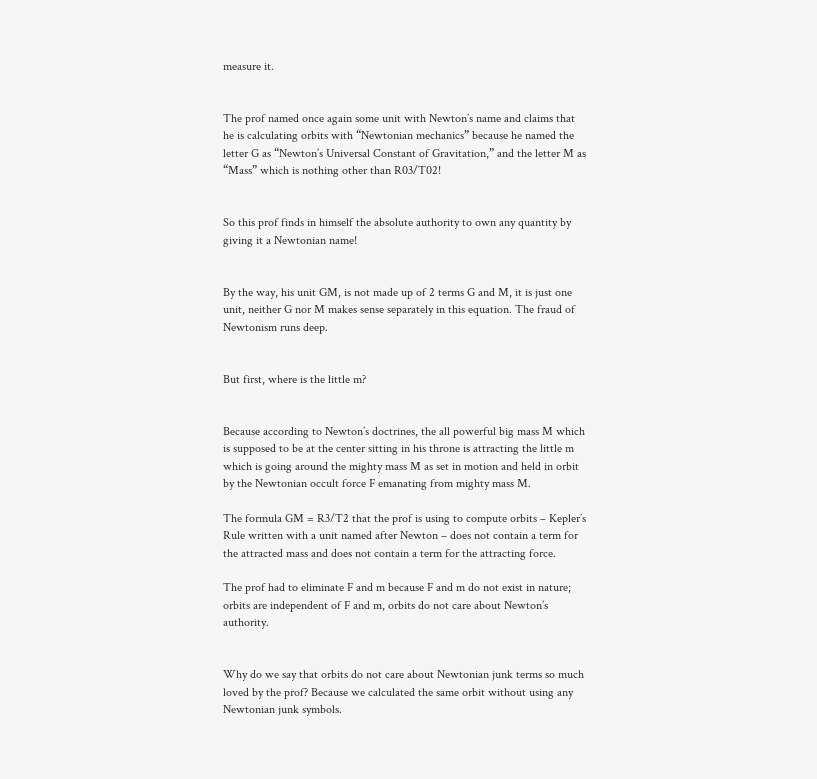measure it.


The prof named once again some unit with Newton’s name and claims that he is calculating orbits with “Newtonian mechanics” because he named the letter G as “Newton’s Universal Constant of Gravitation,” and the letter M as “Mass” which is nothing other than R03/T02!


So this prof finds in himself the absolute authority to own any quantity by giving it a Newtonian name!


By the way, his unit GM, is not made up of 2 terms G and M, it is just one unit, neither G nor M makes sense separately in this equation. The fraud of Newtonism runs deep.


But first, where is the little m?


Because according to Newton’s doctrines, the all powerful big mass M which is supposed to be at the center sitting in his throne is attracting the little m which is going around the mighty mass M as set in motion and held in orbit by the Newtonian occult force F emanating from mighty mass M.

The formula GM = R3/T2 that the prof is using to compute orbits – Kepler’s Rule written with a unit named after Newton – does not contain a term for the attracted mass and does not contain a term for the attracting force.

The prof had to eliminate F and m because F and m do not exist in nature; orbits are independent of F and m, orbits do not care about Newton’s authority.


Why do we say that orbits do not care about Newtonian junk terms so much loved by the prof? Because we calculated the same orbit without using any Newtonian junk symbols.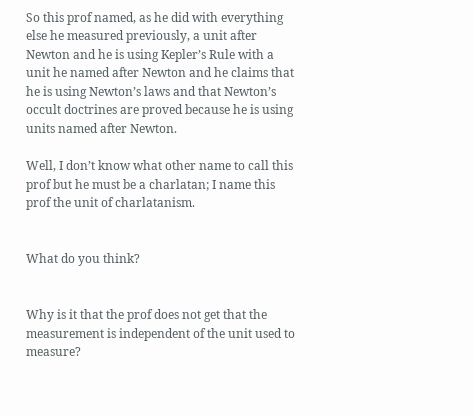So this prof named, as he did with everything else he measured previously, a unit after Newton and he is using Kepler’s Rule with a unit he named after Newton and he claims that he is using Newton’s laws and that Newton’s occult doctrines are proved because he is using units named after Newton.

Well, I don’t know what other name to call this prof but he must be a charlatan; I name this prof the unit of charlatanism.


What do you think?


Why is it that the prof does not get that the measurement is independent of the unit used to measure?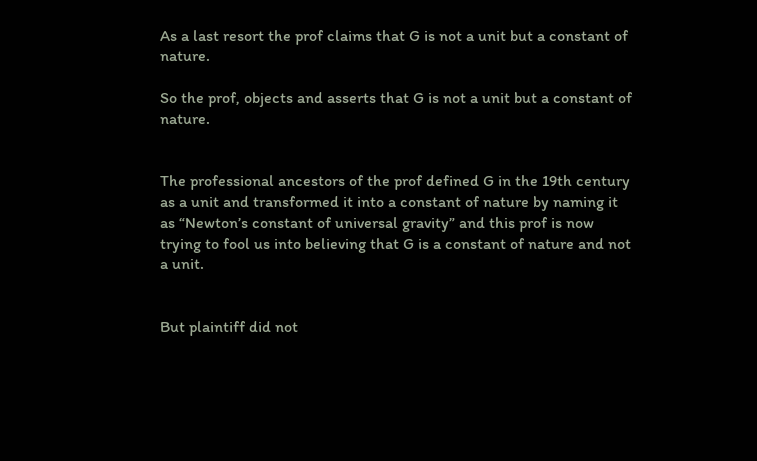As a last resort the prof claims that G is not a unit but a constant of nature.

So the prof, objects and asserts that G is not a unit but a constant of nature.


The professional ancestors of the prof defined G in the 19th century as a unit and transformed it into a constant of nature by naming it as “Newton’s constant of universal gravity” and this prof is now trying to fool us into believing that G is a constant of nature and not a unit.


But plaintiff did not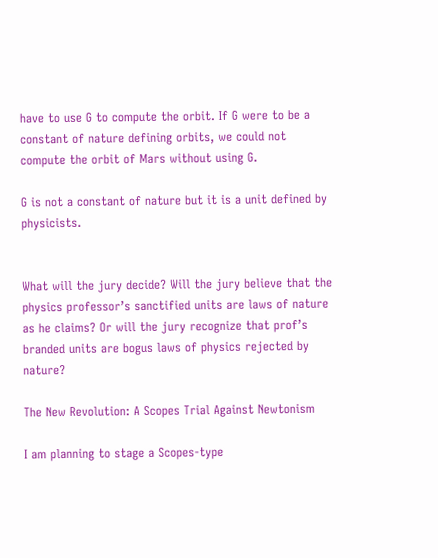have to use G to compute the orbit. If G were to be a constant of nature defining orbits, we could not compute the orbit of Mars without using G.

G is not a constant of nature but it is a unit defined by physicists.


What will the jury decide? Will the jury believe that the physics professor’s sanctified units are laws of nature as he claims? Or will the jury recognize that prof’s branded units are bogus laws of physics rejected by nature?

The New Revolution: A Scopes Trial Against Newtonism

I am planning to stage a Scopes-type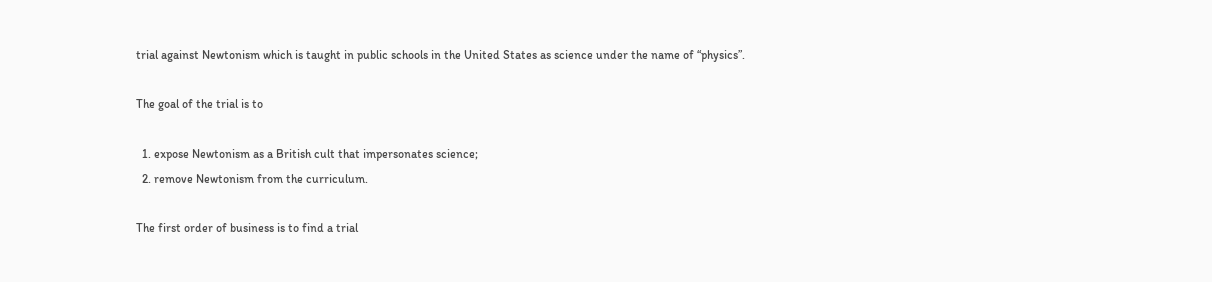trial against Newtonism which is taught in public schools in the United States as science under the name of “physics”.

The goal of the trial is to

  1. expose Newtonism as a British cult that impersonates science;
  2. remove Newtonism from the curriculum.

The first order of business is to find a trial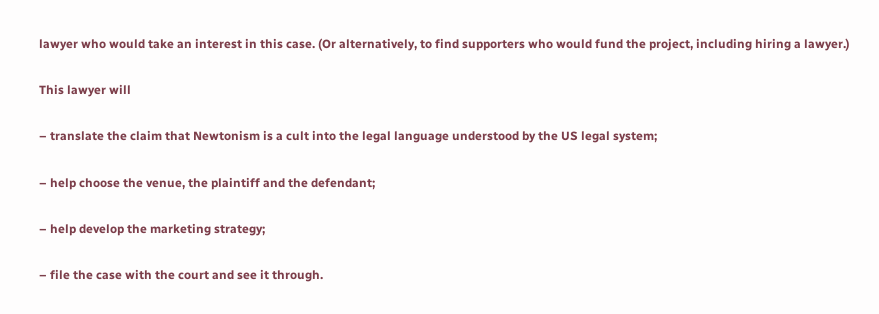lawyer who would take an interest in this case. (Or alternatively, to find supporters who would fund the project, including hiring a lawyer.)

This lawyer will

– translate the claim that Newtonism is a cult into the legal language understood by the US legal system;

– help choose the venue, the plaintiff and the defendant;

– help develop the marketing strategy;

– file the case with the court and see it through.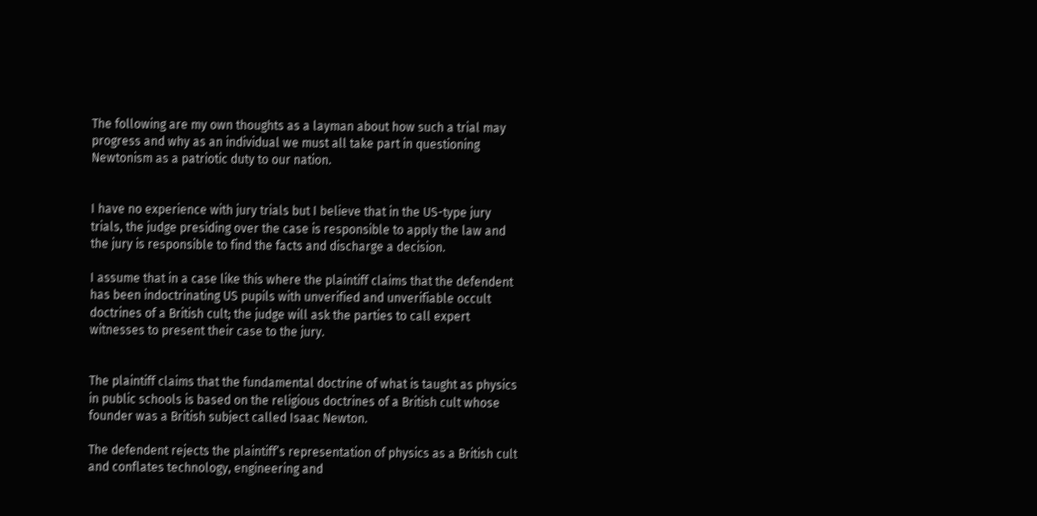The following are my own thoughts as a layman about how such a trial may progress and why as an individual we must all take part in questioning Newtonism as a patriotic duty to our nation.


I have no experience with jury trials but I believe that in the US-type jury trials, the judge presiding over the case is responsible to apply the law and the jury is responsible to find the facts and discharge a decision.

I assume that in a case like this where the plaintiff claims that the defendent has been indoctrinating US pupils with unverified and unverifiable occult doctrines of a British cult; the judge will ask the parties to call expert witnesses to present their case to the jury.


The plaintiff claims that the fundamental doctrine of what is taught as physics in public schools is based on the religious doctrines of a British cult whose founder was a British subject called Isaac Newton.

The defendent rejects the plaintiff’s representation of physics as a British cult and conflates technology, engineering and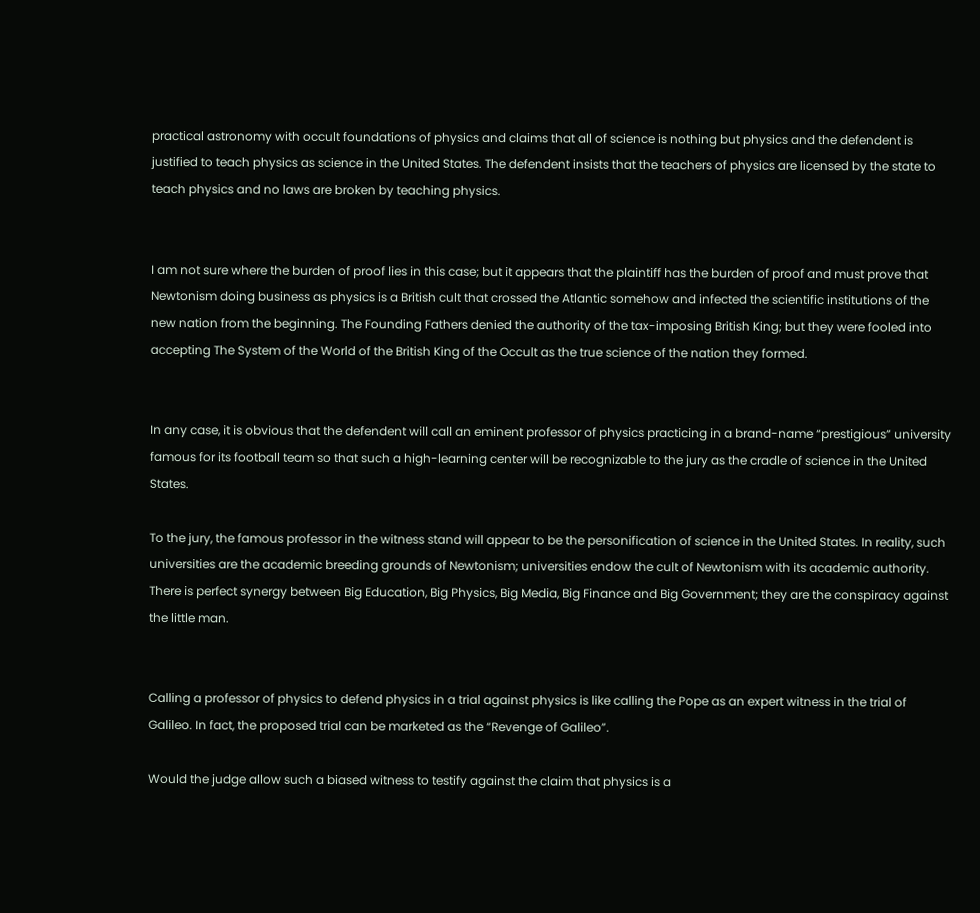practical astronomy with occult foundations of physics and claims that all of science is nothing but physics and the defendent is justified to teach physics as science in the United States. The defendent insists that the teachers of physics are licensed by the state to teach physics and no laws are broken by teaching physics.


I am not sure where the burden of proof lies in this case; but it appears that the plaintiff has the burden of proof and must prove that Newtonism doing business as physics is a British cult that crossed the Atlantic somehow and infected the scientific institutions of the new nation from the beginning. The Founding Fathers denied the authority of the tax-imposing British King; but they were fooled into accepting The System of the World of the British King of the Occult as the true science of the nation they formed.


In any case, it is obvious that the defendent will call an eminent professor of physics practicing in a brand-name “prestigious” university famous for its football team so that such a high-learning center will be recognizable to the jury as the cradle of science in the United States.

To the jury, the famous professor in the witness stand will appear to be the personification of science in the United States. In reality, such universities are the academic breeding grounds of Newtonism; universities endow the cult of Newtonism with its academic authority. There is perfect synergy between Big Education, Big Physics, Big Media, Big Finance and Big Government; they are the conspiracy against the little man.


Calling a professor of physics to defend physics in a trial against physics is like calling the Pope as an expert witness in the trial of Galileo. In fact, the proposed trial can be marketed as the “Revenge of Galileo”.

Would the judge allow such a biased witness to testify against the claim that physics is a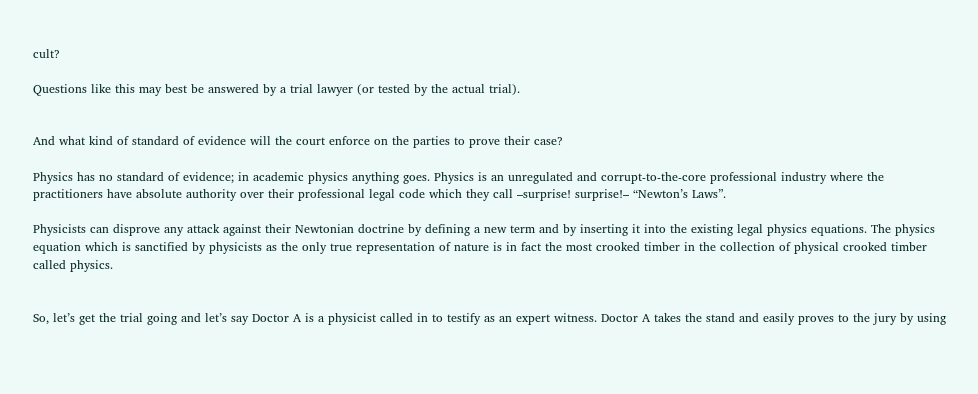cult?

Questions like this may best be answered by a trial lawyer (or tested by the actual trial).


And what kind of standard of evidence will the court enforce on the parties to prove their case?

Physics has no standard of evidence; in academic physics anything goes. Physics is an unregulated and corrupt-to-the-core professional industry where the practitioners have absolute authority over their professional legal code which they call –surprise! surprise!– “Newton’s Laws”.

Physicists can disprove any attack against their Newtonian doctrine by defining a new term and by inserting it into the existing legal physics equations. The physics equation which is sanctified by physicists as the only true representation of nature is in fact the most crooked timber in the collection of physical crooked timber called physics.


So, let’s get the trial going and let’s say Doctor A is a physicist called in to testify as an expert witness. Doctor A takes the stand and easily proves to the jury by using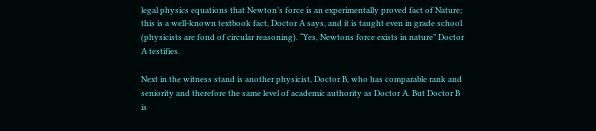legal physics equations that Newton’s force is an experimentally proved fact of Nature; this is a well-known textbook fact, Doctor A says, and it is taught even in grade school (physicists are fond of circular reasoning). “Yes, Newtons force exists in nature” Doctor A testifies.

Next in the witness stand is another physicist, Doctor B, who has comparable rank and seniority and therefore the same level of academic authority as Doctor A. But Doctor B is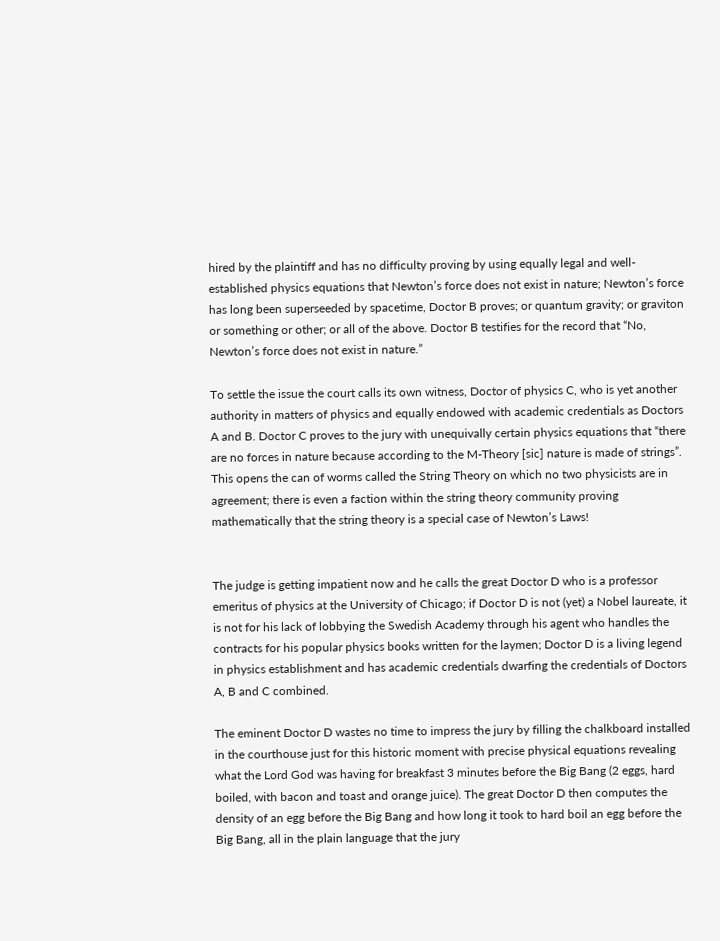hired by the plaintiff and has no difficulty proving by using equally legal and well-established physics equations that Newton’s force does not exist in nature; Newton’s force has long been superseeded by spacetime, Doctor B proves; or quantum gravity; or graviton or something or other; or all of the above. Doctor B testifies for the record that “No, Newton’s force does not exist in nature.”

To settle the issue the court calls its own witness, Doctor of physics C, who is yet another authority in matters of physics and equally endowed with academic credentials as Doctors A and B. Doctor C proves to the jury with unequivally certain physics equations that “there are no forces in nature because according to the M-Theory [sic] nature is made of strings”. This opens the can of worms called the String Theory on which no two physicists are in agreement; there is even a faction within the string theory community proving mathematically that the string theory is a special case of Newton’s Laws!


The judge is getting impatient now and he calls the great Doctor D who is a professor emeritus of physics at the University of Chicago; if Doctor D is not (yet) a Nobel laureate, it is not for his lack of lobbying the Swedish Academy through his agent who handles the contracts for his popular physics books written for the laymen; Doctor D is a living legend in physics establishment and has academic credentials dwarfing the credentials of Doctors A, B and C combined.

The eminent Doctor D wastes no time to impress the jury by filling the chalkboard installed in the courthouse just for this historic moment with precise physical equations revealing what the Lord God was having for breakfast 3 minutes before the Big Bang (2 eggs, hard boiled, with bacon and toast and orange juice). The great Doctor D then computes the density of an egg before the Big Bang and how long it took to hard boil an egg before the Big Bang, all in the plain language that the jury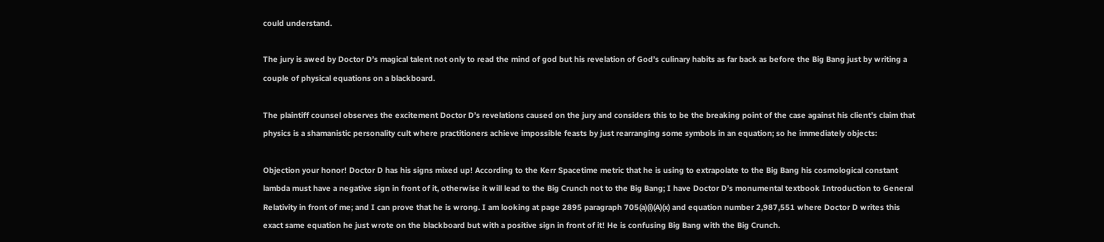could understand.

The jury is awed by Doctor D’s magical talent not only to read the mind of god but his revelation of God’s culinary habits as far back as before the Big Bang just by writing a couple of physical equations on a blackboard.

The plaintiff counsel observes the excitement Doctor D’s revelations caused on the jury and considers this to be the breaking point of the case against his client’s claim that physics is a shamanistic personality cult where practitioners achieve impossible feasts by just rearranging some symbols in an equation; so he immediately objects:

Objection your honor! Doctor D has his signs mixed up! According to the Kerr Spacetime metric that he is using to extrapolate to the Big Bang his cosmological constant lambda must have a negative sign in front of it, otherwise it will lead to the Big Crunch not to the Big Bang; I have Doctor D’s monumental textbook Introduction to General Relativity in front of me; and I can prove that he is wrong. I am looking at page 2895 paragraph 705(a)(i)(A)(x) and equation number 2,987,551 where Doctor D writes this exact same equation he just wrote on the blackboard but with a positive sign in front of it! He is confusing Big Bang with the Big Crunch.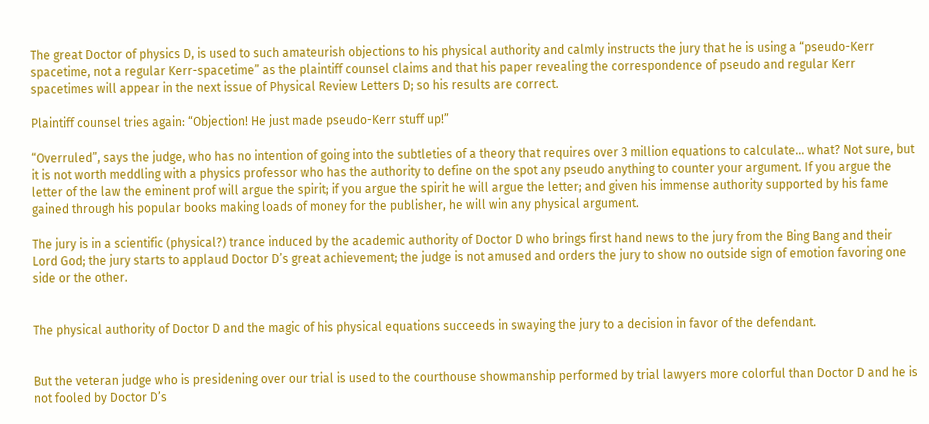The great Doctor of physics D, is used to such amateurish objections to his physical authority and calmly instructs the jury that he is using a “pseudo-Kerr spacetime, not a regular Kerr-spacetime” as the plaintiff counsel claims and that his paper revealing the correspondence of pseudo and regular Kerr spacetimes will appear in the next issue of Physical Review Letters D; so his results are correct.

Plaintiff counsel tries again: “Objection! He just made pseudo-Kerr stuff up!”

“Overruled”, says the judge, who has no intention of going into the subtleties of a theory that requires over 3 million equations to calculate… what? Not sure, but it is not worth meddling with a physics professor who has the authority to define on the spot any pseudo anything to counter your argument. If you argue the letter of the law the eminent prof will argue the spirit; if you argue the spirit he will argue the letter; and given his immense authority supported by his fame gained through his popular books making loads of money for the publisher, he will win any physical argument.

The jury is in a scientific (physical?) trance induced by the academic authority of Doctor D who brings first hand news to the jury from the Bing Bang and their Lord God; the jury starts to applaud Doctor D’s great achievement; the judge is not amused and orders the jury to show no outside sign of emotion favoring one side or the other.


The physical authority of Doctor D and the magic of his physical equations succeeds in swaying the jury to a decision in favor of the defendant.


But the veteran judge who is presidening over our trial is used to the courthouse showmanship performed by trial lawyers more colorful than Doctor D and he is not fooled by Doctor D’s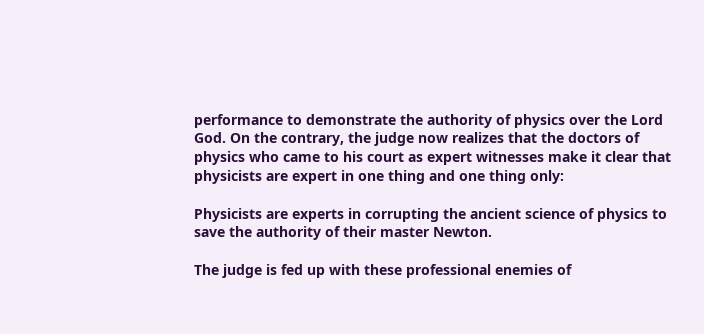performance to demonstrate the authority of physics over the Lord God. On the contrary, the judge now realizes that the doctors of physics who came to his court as expert witnesses make it clear that physicists are expert in one thing and one thing only:

Physicists are experts in corrupting the ancient science of physics to save the authority of their master Newton.

The judge is fed up with these professional enemies of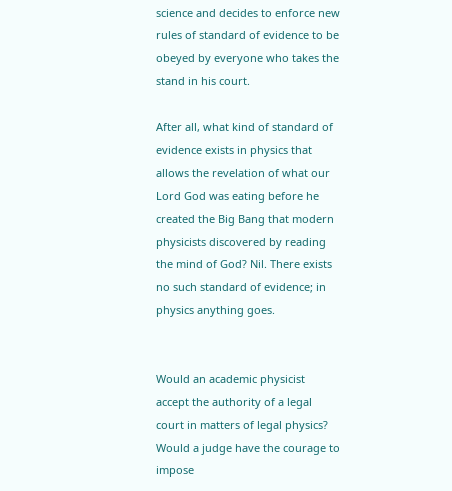science and decides to enforce new rules of standard of evidence to be obeyed by everyone who takes the stand in his court.

After all, what kind of standard of evidence exists in physics that allows the revelation of what our Lord God was eating before he created the Big Bang that modern physicists discovered by reading the mind of God? Nil. There exists no such standard of evidence; in physics anything goes.


Would an academic physicist accept the authority of a legal court in matters of legal physics? Would a judge have the courage to impose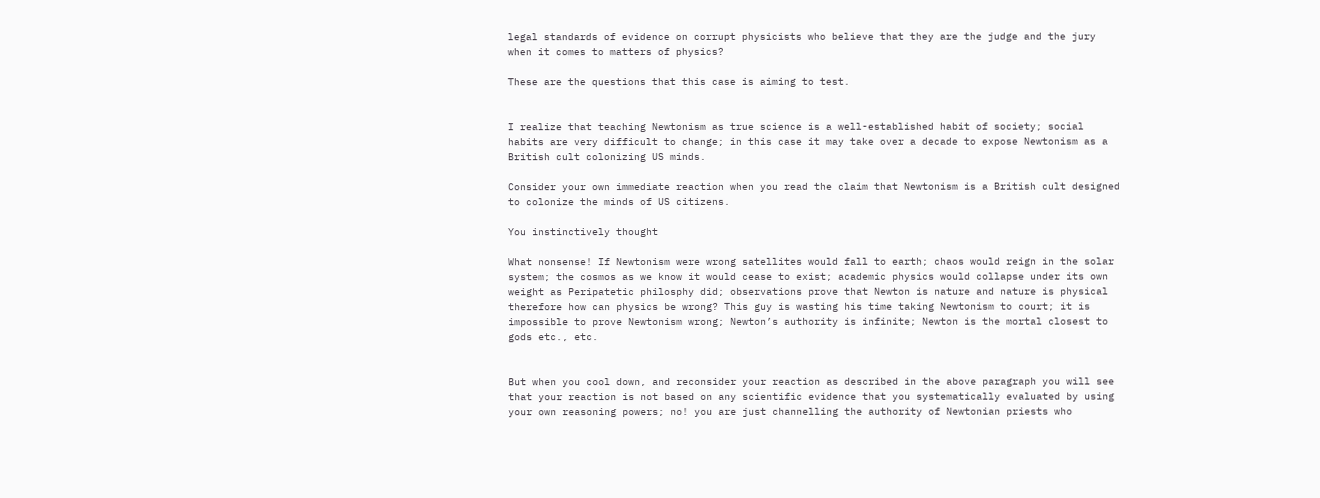legal standards of evidence on corrupt physicists who believe that they are the judge and the jury when it comes to matters of physics?

These are the questions that this case is aiming to test.


I realize that teaching Newtonism as true science is a well-established habit of society; social habits are very difficult to change; in this case it may take over a decade to expose Newtonism as a British cult colonizing US minds.

Consider your own immediate reaction when you read the claim that Newtonism is a British cult designed to colonize the minds of US citizens.

You instinctively thought

What nonsense! If Newtonism were wrong satellites would fall to earth; chaos would reign in the solar system; the cosmos as we know it would cease to exist; academic physics would collapse under its own weight as Peripatetic philosphy did; observations prove that Newton is nature and nature is physical therefore how can physics be wrong? This guy is wasting his time taking Newtonism to court; it is impossible to prove Newtonism wrong; Newton’s authority is infinite; Newton is the mortal closest to gods etc., etc.


But when you cool down, and reconsider your reaction as described in the above paragraph you will see that your reaction is not based on any scientific evidence that you systematically evaluated by using your own reasoning powers; no! you are just channelling the authority of Newtonian priests who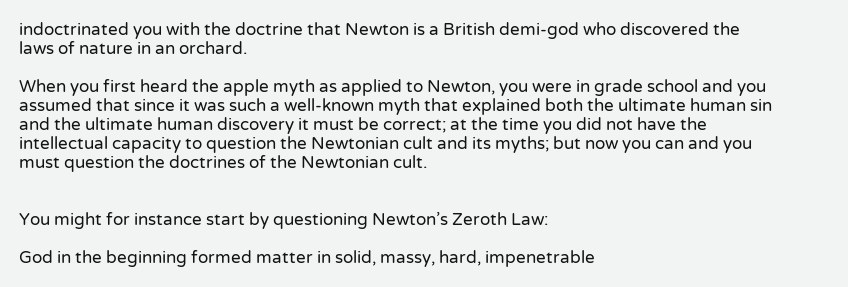indoctrinated you with the doctrine that Newton is a British demi-god who discovered the laws of nature in an orchard.

When you first heard the apple myth as applied to Newton, you were in grade school and you assumed that since it was such a well-known myth that explained both the ultimate human sin and the ultimate human discovery it must be correct; at the time you did not have the intellectual capacity to question the Newtonian cult and its myths; but now you can and you must question the doctrines of the Newtonian cult.


You might for instance start by questioning Newton’s Zeroth Law:

God in the beginning formed matter in solid, massy, hard, impenetrable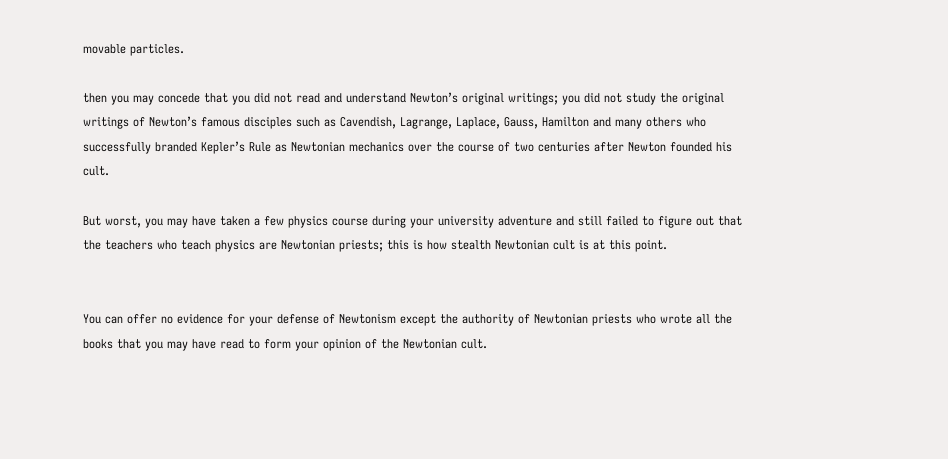movable particles.

then you may concede that you did not read and understand Newton’s original writings; you did not study the original writings of Newton’s famous disciples such as Cavendish, Lagrange, Laplace, Gauss, Hamilton and many others who successfully branded Kepler’s Rule as Newtonian mechanics over the course of two centuries after Newton founded his cult.

But worst, you may have taken a few physics course during your university adventure and still failed to figure out that the teachers who teach physics are Newtonian priests; this is how stealth Newtonian cult is at this point.


You can offer no evidence for your defense of Newtonism except the authority of Newtonian priests who wrote all the books that you may have read to form your opinion of the Newtonian cult.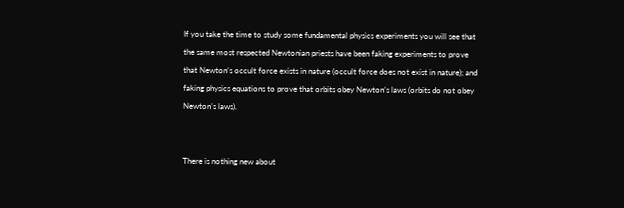If you take the time to study some fundamental physics experiments you will see that the same most respected Newtonian priests have been faking experiments to prove that Newton’s occult force exists in nature (occult force does not exist in nature); and faking physics equations to prove that orbits obey Newton’s laws (orbits do not obey Newton’s laws).


There is nothing new about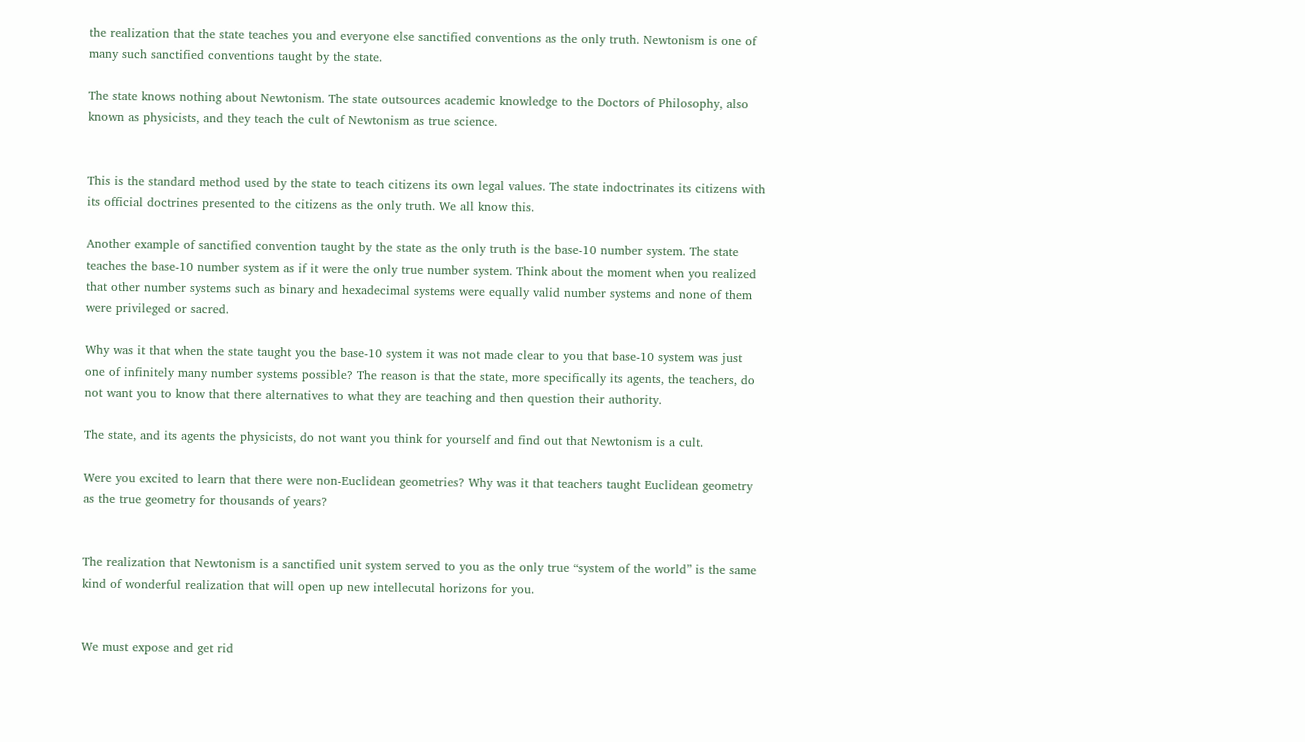the realization that the state teaches you and everyone else sanctified conventions as the only truth. Newtonism is one of many such sanctified conventions taught by the state.

The state knows nothing about Newtonism. The state outsources academic knowledge to the Doctors of Philosophy, also known as physicists, and they teach the cult of Newtonism as true science.


This is the standard method used by the state to teach citizens its own legal values. The state indoctrinates its citizens with its official doctrines presented to the citizens as the only truth. We all know this.

Another example of sanctified convention taught by the state as the only truth is the base-10 number system. The state teaches the base-10 number system as if it were the only true number system. Think about the moment when you realized that other number systems such as binary and hexadecimal systems were equally valid number systems and none of them were privileged or sacred.

Why was it that when the state taught you the base-10 system it was not made clear to you that base-10 system was just one of infinitely many number systems possible? The reason is that the state, more specifically its agents, the teachers, do not want you to know that there alternatives to what they are teaching and then question their authority.

The state, and its agents the physicists, do not want you think for yourself and find out that Newtonism is a cult.

Were you excited to learn that there were non-Euclidean geometries? Why was it that teachers taught Euclidean geometry as the true geometry for thousands of years?


The realization that Newtonism is a sanctified unit system served to you as the only true “system of the world” is the same kind of wonderful realization that will open up new intellecutal horizons for you.


We must expose and get rid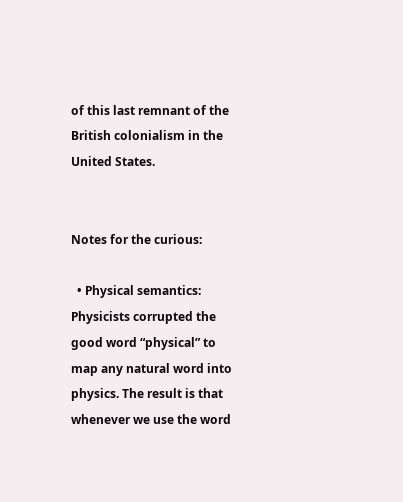of this last remnant of the British colonialism in the United States.


Notes for the curious:

  • Physical semantics: Physicists corrupted the good word “physical” to map any natural word into physics. The result is that whenever we use the word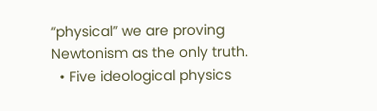“physical” we are proving Newtonism as the only truth.
  • Five ideological physics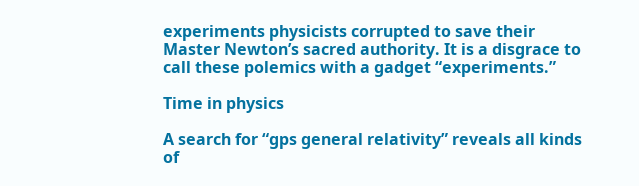experiments physicists corrupted to save their Master Newton’s sacred authority. It is a disgrace to call these polemics with a gadget “experiments.”

Time in physics

A search for “gps general relativity” reveals all kinds of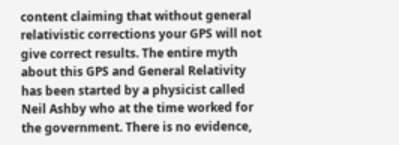content claiming that without general relativistic corrections your GPS will not give correct results. The entire myth about this GPS and General Relativity has been started by a physicist called Neil Ashby who at the time worked for the government. There is no evidence,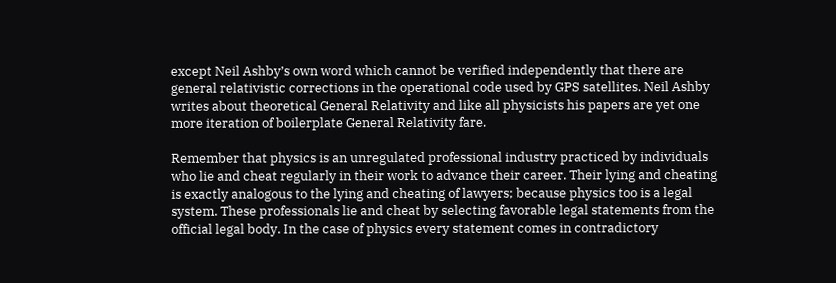except Neil Ashby’s own word which cannot be verified independently that there are general relativistic corrections in the operational code used by GPS satellites. Neil Ashby writes about theoretical General Relativity and like all physicists his papers are yet one more iteration of boilerplate General Relativity fare.

Remember that physics is an unregulated professional industry practiced by individuals who lie and cheat regularly in their work to advance their career. Their lying and cheating is exactly analogous to the lying and cheating of lawyers; because physics too is a legal system. These professionals lie and cheat by selecting favorable legal statements from the official legal body. In the case of physics every statement comes in contradictory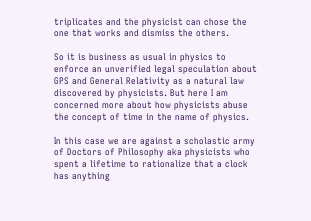triplicates and the physicist can chose the one that works and dismiss the others.

So it is business as usual in physics to enforce an unverified legal speculation about GPS and General Relativity as a natural law discovered by physicists. But here I am concerned more about how physicists abuse the concept of time in the name of physics.

In this case we are against a scholastic army of Doctors of Philosophy aka physicists who spent a lifetime to rationalize that a clock has anything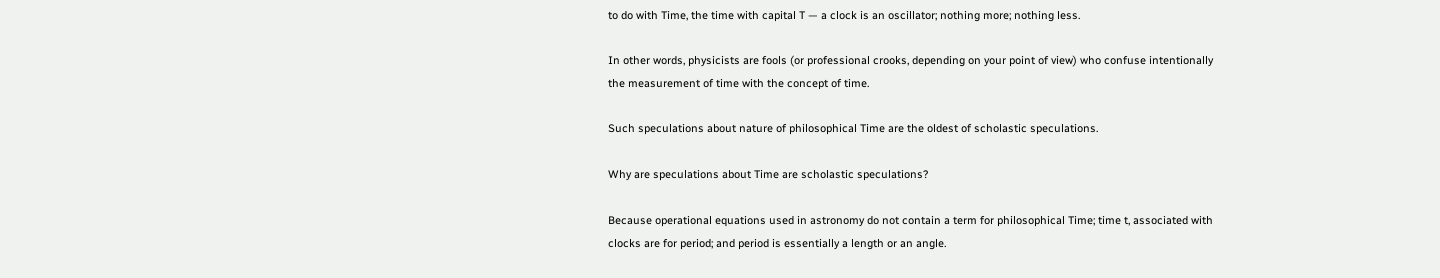to do with Time, the time with capital T — a clock is an oscillator; nothing more; nothing less.

In other words, physicists are fools (or professional crooks, depending on your point of view) who confuse intentionally the measurement of time with the concept of time.

Such speculations about nature of philosophical Time are the oldest of scholastic speculations.

Why are speculations about Time are scholastic speculations?

Because operational equations used in astronomy do not contain a term for philosophical Time; time t, associated with clocks are for period; and period is essentially a length or an angle.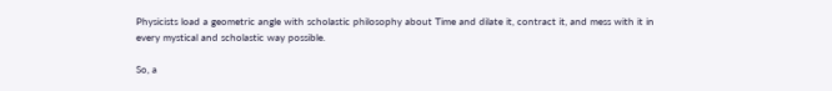Physicists load a geometric angle with scholastic philosophy about Time and dilate it, contract it, and mess with it in every mystical and scholastic way possible.

So, a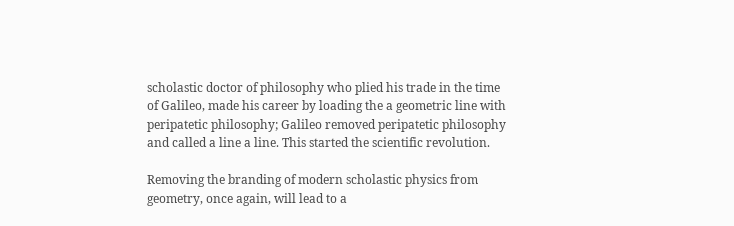scholastic doctor of philosophy who plied his trade in the time of Galileo, made his career by loading the a geometric line with peripatetic philosophy; Galileo removed peripatetic philosophy and called a line a line. This started the scientific revolution.

Removing the branding of modern scholastic physics from geometry, once again, will lead to a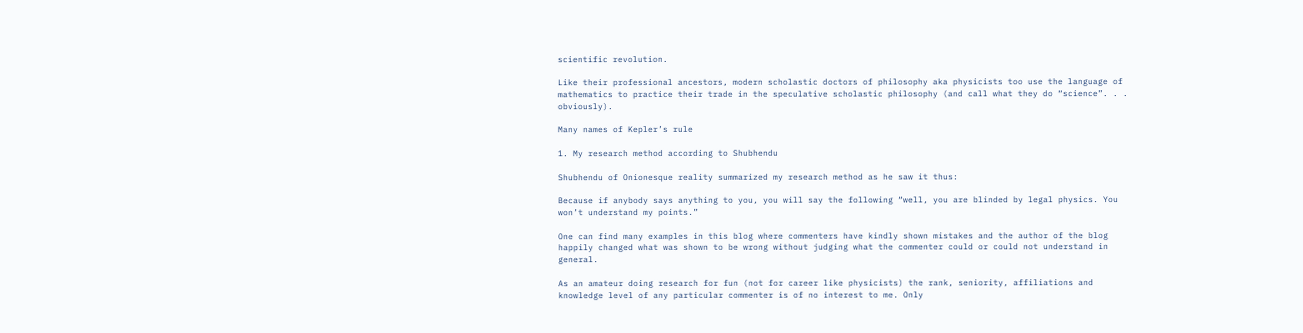scientific revolution.

Like their professional ancestors, modern scholastic doctors of philosophy aka physicists too use the language of mathematics to practice their trade in the speculative scholastic philosophy (and call what they do “science”. . . obviously).

Many names of Kepler’s rule

1. My research method according to Shubhendu

Shubhendu of Onionesque reality summarized my research method as he saw it thus:

Because if anybody says anything to you, you will say the following “well, you are blinded by legal physics. You won’t understand my points.”

One can find many examples in this blog where commenters have kindly shown mistakes and the author of the blog happily changed what was shown to be wrong without judging what the commenter could or could not understand in general.

As an amateur doing research for fun (not for career like physicists) the rank, seniority, affiliations and knowledge level of any particular commenter is of no interest to me. Only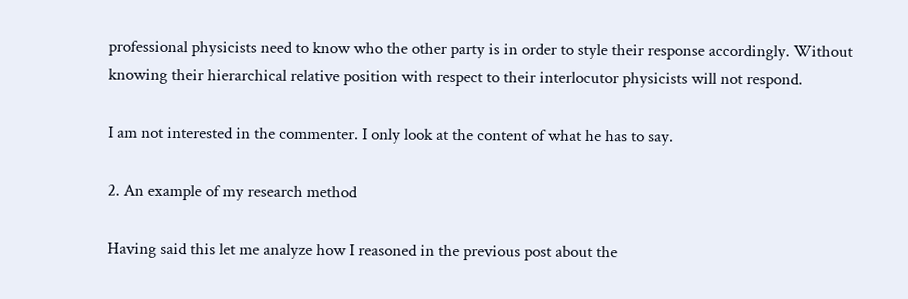professional physicists need to know who the other party is in order to style their response accordingly. Without knowing their hierarchical relative position with respect to their interlocutor physicists will not respond.

I am not interested in the commenter. I only look at the content of what he has to say.

2. An example of my research method

Having said this let me analyze how I reasoned in the previous post about the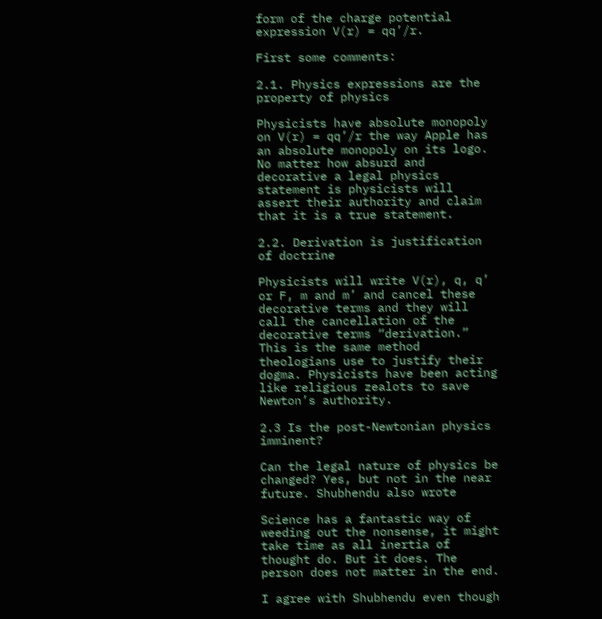form of the charge potential expression V(r) = qq’/r.

First some comments:

2.1. Physics expressions are the property of physics

Physicists have absolute monopoly on V(r) = qq’/r the way Apple has an absolute monopoly on its logo. No matter how absurd and decorative a legal physics statement is physicists will assert their authority and claim that it is a true statement.

2.2. Derivation is justification of doctrine

Physicists will write V(r), q, q’ or F, m and m’ and cancel these decorative terms and they will call the cancellation of the decorative terms “derivation.” This is the same method theologians use to justify their dogma. Physicists have been acting like religious zealots to save Newton’s authority.

2.3 Is the post-Newtonian physics imminent?

Can the legal nature of physics be changed? Yes, but not in the near future. Shubhendu also wrote

Science has a fantastic way of weeding out the nonsense, it might take time as all inertia of thought do. But it does. The person does not matter in the end.

I agree with Shubhendu even though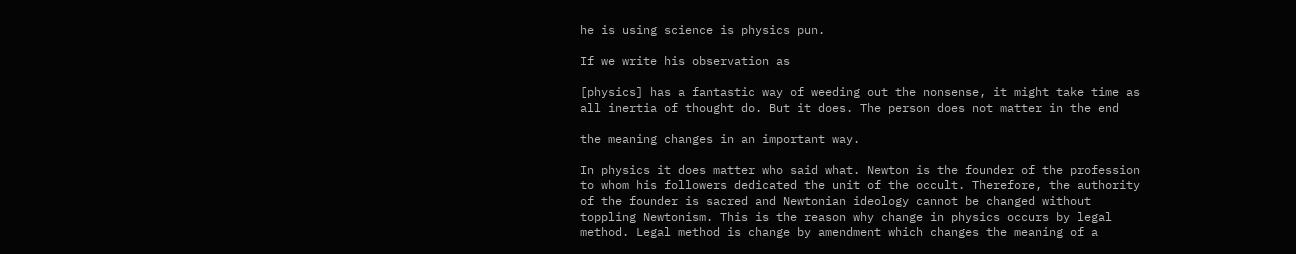he is using science is physics pun.

If we write his observation as

[physics] has a fantastic way of weeding out the nonsense, it might take time as all inertia of thought do. But it does. The person does not matter in the end

the meaning changes in an important way.

In physics it does matter who said what. Newton is the founder of the profession to whom his followers dedicated the unit of the occult. Therefore, the authority of the founder is sacred and Newtonian ideology cannot be changed without toppling Newtonism. This is the reason why change in physics occurs by legal method. Legal method is change by amendment which changes the meaning of a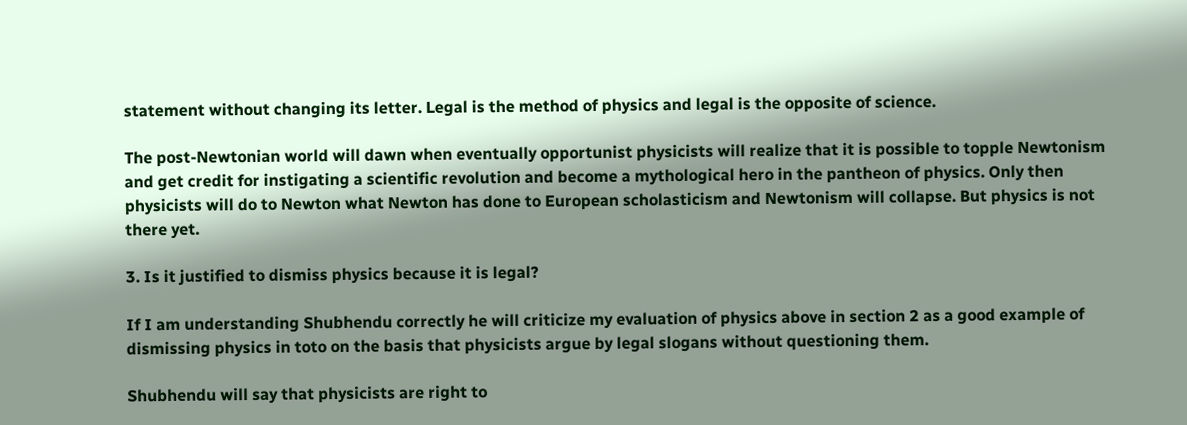statement without changing its letter. Legal is the method of physics and legal is the opposite of science.

The post-Newtonian world will dawn when eventually opportunist physicists will realize that it is possible to topple Newtonism and get credit for instigating a scientific revolution and become a mythological hero in the pantheon of physics. Only then physicists will do to Newton what Newton has done to European scholasticism and Newtonism will collapse. But physics is not there yet.

3. Is it justified to dismiss physics because it is legal?

If I am understanding Shubhendu correctly he will criticize my evaluation of physics above in section 2 as a good example of dismissing physics in toto on the basis that physicists argue by legal slogans without questioning them.

Shubhendu will say that physicists are right to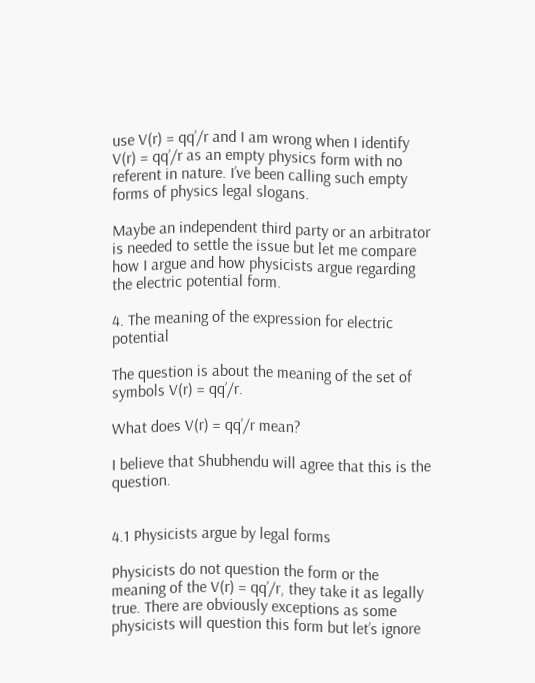use V(r) = qq’/r and I am wrong when I identify V(r) = qq’/r as an empty physics form with no referent in nature. I’ve been calling such empty forms of physics legal slogans.

Maybe an independent third party or an arbitrator is needed to settle the issue but let me compare how I argue and how physicists argue regarding the electric potential form.

4. The meaning of the expression for electric potential

The question is about the meaning of the set of symbols V(r) = qq’/r.

What does V(r) = qq’/r mean?

I believe that Shubhendu will agree that this is the question.


4.1 Physicists argue by legal forms

Physicists do not question the form or the meaning of the V(r) = qq’/r, they take it as legally true. There are obviously exceptions as some physicists will question this form but let’s ignore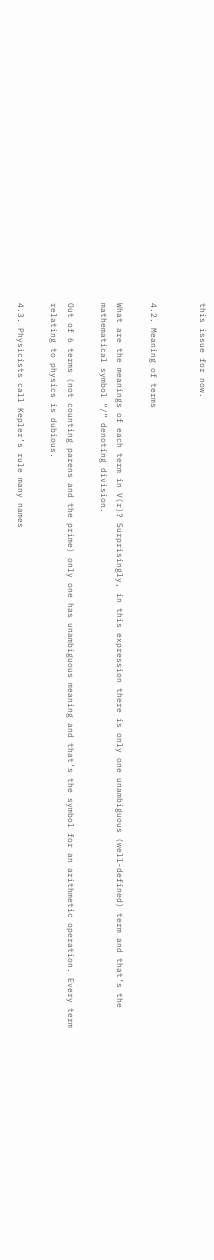this issue for now.


4.2. Meaning of terms

What are the meanings of each term in V(r)? Surprisingly, in this expression there is only one unambiguous (well-defined) term and that’s the mathematical symbol “/” denoting division.

Out of 6 terms (not counting parens and the prime) only one has unambiguous meaning and that’s the symbol for an arithmetic operation. Every term relating to physics is dubious.

4.3. Physicists call Kepler’s rule many names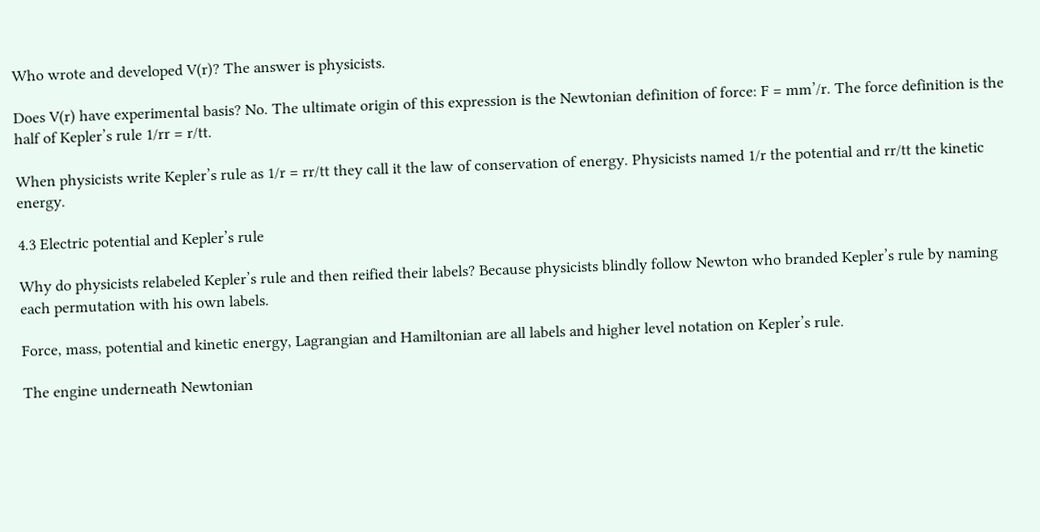Who wrote and developed V(r)? The answer is physicists.

Does V(r) have experimental basis? No. The ultimate origin of this expression is the Newtonian definition of force: F = mm’/r. The force definition is the half of Kepler’s rule 1/rr = r/tt.

When physicists write Kepler’s rule as 1/r = rr/tt they call it the law of conservation of energy. Physicists named 1/r the potential and rr/tt the kinetic energy.

4.3 Electric potential and Kepler’s rule

Why do physicists relabeled Kepler’s rule and then reified their labels? Because physicists blindly follow Newton who branded Kepler’s rule by naming each permutation with his own labels.

Force, mass, potential and kinetic energy, Lagrangian and Hamiltonian are all labels and higher level notation on Kepler’s rule.

The engine underneath Newtonian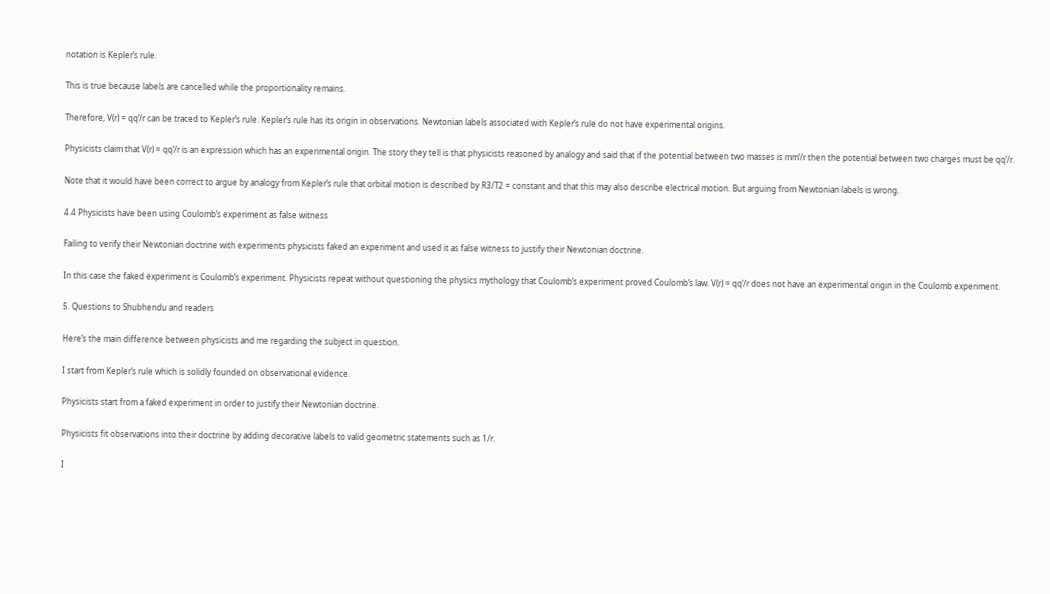notation is Kepler’s rule.

This is true because labels are cancelled while the proportionality remains.

Therefore, V(r) = qq’/r can be traced to Kepler’s rule. Kepler’s rule has its origin in observations. Newtonian labels associated with Kepler’s rule do not have experimental origins.

Physicists claim that V(r) = qq’/r is an expression which has an experimental origin. The story they tell is that physicists reasoned by analogy and said that if the potential between two masses is mm’/r then the potential between two charges must be qq’/r.

Note that it would have been correct to argue by analogy from Kepler’s rule that orbital motion is described by R3/T2 = constant and that this may also describe electrical motion. But arguing from Newtonian labels is wrong.

4.4 Physicists have been using Coulomb’s experiment as false witness

Failing to verify their Newtonian doctrine with experiments physicists faked an experiment and used it as false witness to justify their Newtonian doctrine.

In this case the faked experiment is Coulomb’s experiment. Physicists repeat without questioning the physics mythology that Coulomb’s experiment proved Coulomb’s law. V(r) = qq’/r does not have an experimental origin in the Coulomb experiment.

5. Questions to Shubhendu and readers

Here’s the main difference between physicists and me regarding the subject in question.

I start from Kepler’s rule which is solidly founded on observational evidence.

Physicists start from a faked experiment in order to justify their Newtonian doctrine.

Physicists fit observations into their doctrine by adding decorative labels to valid geometric statements such as 1/r.

I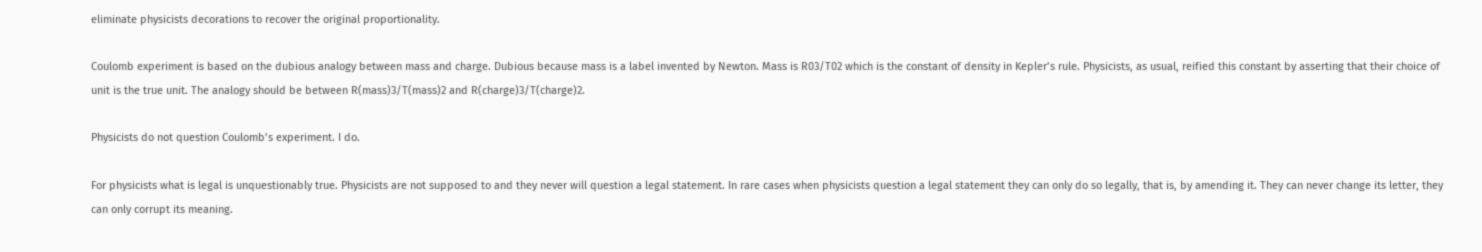eliminate physicists decorations to recover the original proportionality.

Coulomb experiment is based on the dubious analogy between mass and charge. Dubious because mass is a label invented by Newton. Mass is R03/T02 which is the constant of density in Kepler’s rule. Physicists, as usual, reified this constant by asserting that their choice of unit is the true unit. The analogy should be between R(mass)3/T(mass)2 and R(charge)3/T(charge)2.

Physicists do not question Coulomb’s experiment. I do.

For physicists what is legal is unquestionably true. Physicists are not supposed to and they never will question a legal statement. In rare cases when physicists question a legal statement they can only do so legally, that is, by amending it. They can never change its letter, they can only corrupt its meaning.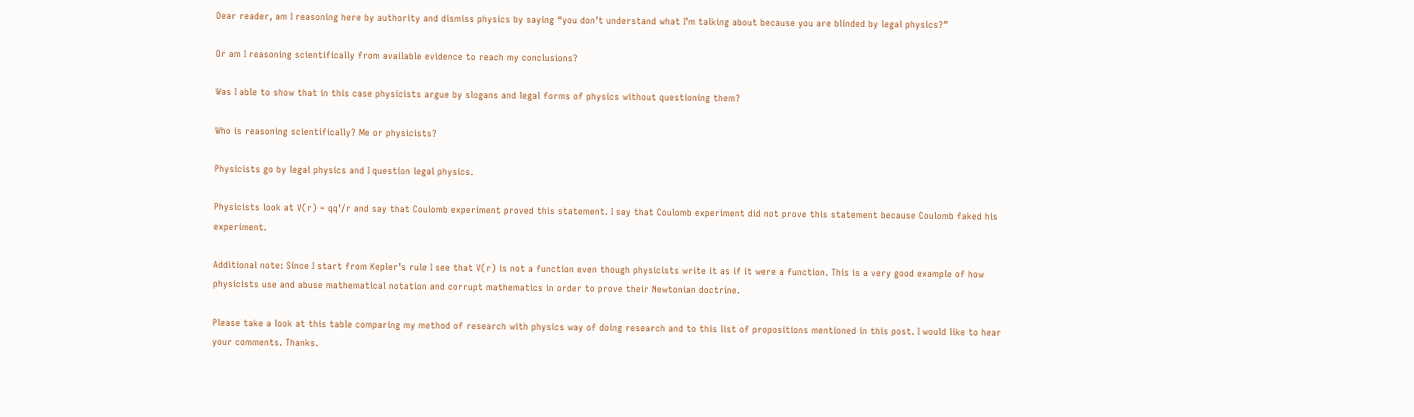Dear reader, am I reasoning here by authority and dismiss physics by saying “you don’t understand what I’m talking about because you are blinded by legal physics?”

Or am I reasoning scientifically from available evidence to reach my conclusions?

Was I able to show that in this case physicists argue by slogans and legal forms of physics without questioning them?

Who is reasoning scientifically? Me or physicists?

Physicists go by legal physics and I question legal physics.

Physicists look at V(r) = qq’/r and say that Coulomb experiment proved this statement. I say that Coulomb experiment did not prove this statement because Coulomb faked his experiment.

Additional note: Since I start from Kepler’s rule I see that V(r) is not a function even though physicists write it as if it were a function. This is a very good example of how physicists use and abuse mathematical notation and corrupt mathematics in order to prove their Newtonian doctrine.

Please take a look at this table comparing my method of research with physics way of doing research and to this list of propositions mentioned in this post. I would like to hear your comments. Thanks.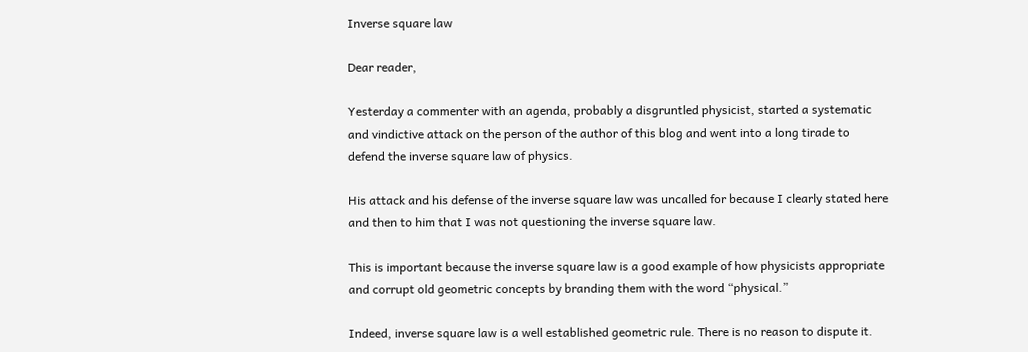Inverse square law

Dear reader,

Yesterday a commenter with an agenda, probably a disgruntled physicist, started a systematic and vindictive attack on the person of the author of this blog and went into a long tirade to defend the inverse square law of physics.

His attack and his defense of the inverse square law was uncalled for because I clearly stated here and then to him that I was not questioning the inverse square law.

This is important because the inverse square law is a good example of how physicists appropriate and corrupt old geometric concepts by branding them with the word “physical.”

Indeed, inverse square law is a well established geometric rule. There is no reason to dispute it.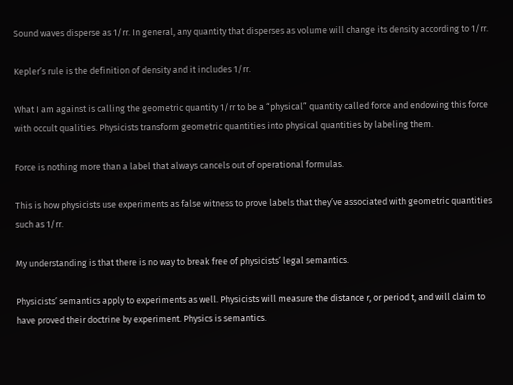Sound waves disperse as 1/rr. In general, any quantity that disperses as volume will change its density according to 1/rr.

Kepler’s rule is the definition of density and it includes 1/rr.

What I am against is calling the geometric quantity 1/rr to be a “physical” quantity called force and endowing this force with occult qualities. Physicists transform geometric quantities into physical quantities by labeling them.

Force is nothing more than a label that always cancels out of operational formulas.

This is how physicists use experiments as false witness to prove labels that they’ve associated with geometric quantities such as 1/rr.

My understanding is that there is no way to break free of physicists’ legal semantics.

Physicists’ semantics apply to experiments as well. Physicists will measure the distance r, or period t, and will claim to have proved their doctrine by experiment. Physics is semantics.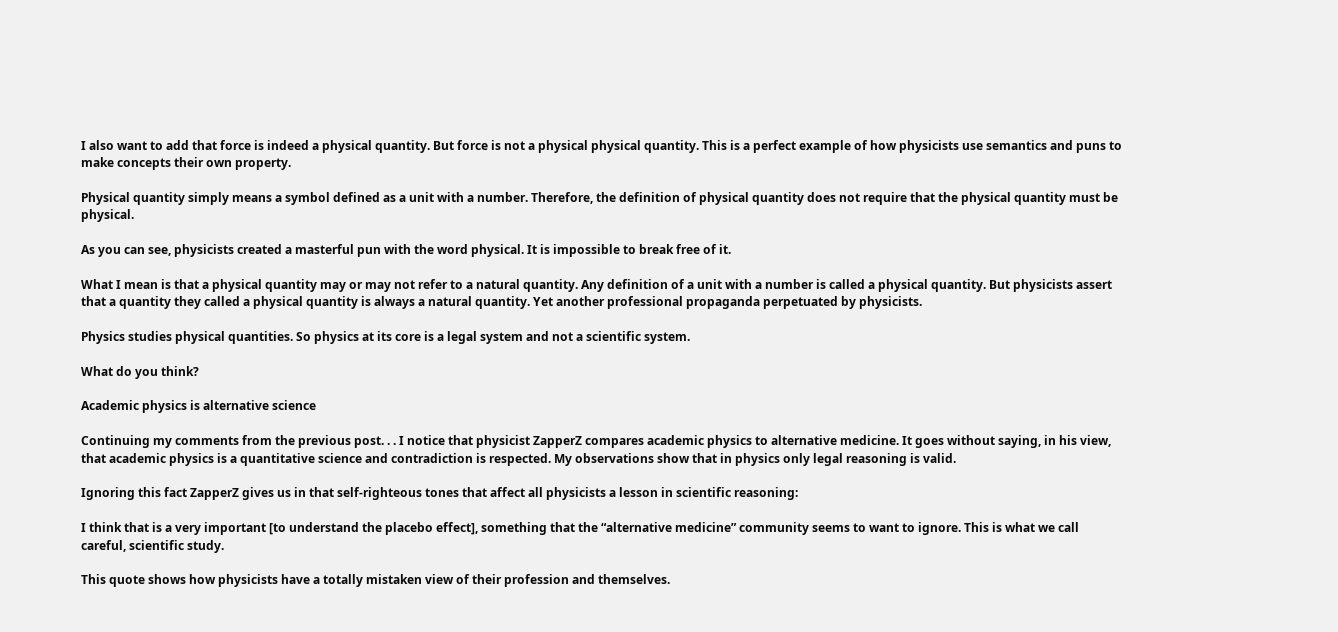I also want to add that force is indeed a physical quantity. But force is not a physical physical quantity. This is a perfect example of how physicists use semantics and puns to make concepts their own property.

Physical quantity simply means a symbol defined as a unit with a number. Therefore, the definition of physical quantity does not require that the physical quantity must be physical.

As you can see, physicists created a masterful pun with the word physical. It is impossible to break free of it.

What I mean is that a physical quantity may or may not refer to a natural quantity. Any definition of a unit with a number is called a physical quantity. But physicists assert that a quantity they called a physical quantity is always a natural quantity. Yet another professional propaganda perpetuated by physicists.

Physics studies physical quantities. So physics at its core is a legal system and not a scientific system.

What do you think?

Academic physics is alternative science

Continuing my comments from the previous post. . . I notice that physicist ZapperZ compares academic physics to alternative medicine. It goes without saying, in his view, that academic physics is a quantitative science and contradiction is respected. My observations show that in physics only legal reasoning is valid.

Ignoring this fact ZapperZ gives us in that self-righteous tones that affect all physicists a lesson in scientific reasoning:

I think that is a very important [to understand the placebo effect], something that the “alternative medicine” community seems to want to ignore. This is what we call careful, scientific study.

This quote shows how physicists have a totally mistaken view of their profession and themselves.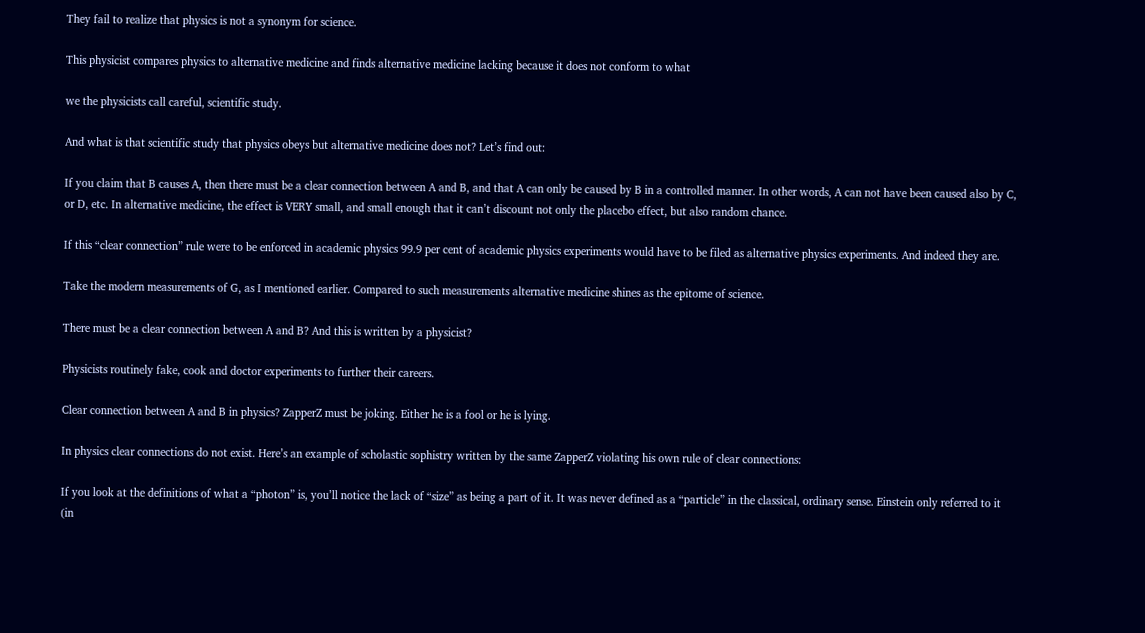They fail to realize that physics is not a synonym for science.

This physicist compares physics to alternative medicine and finds alternative medicine lacking because it does not conform to what

we the physicists call careful, scientific study.

And what is that scientific study that physics obeys but alternative medicine does not? Let’s find out:

If you claim that B causes A, then there must be a clear connection between A and B, and that A can only be caused by B in a controlled manner. In other words, A can not have been caused also by C, or D, etc. In alternative medicine, the effect is VERY small, and small enough that it can’t discount not only the placebo effect, but also random chance.

If this “clear connection” rule were to be enforced in academic physics 99.9 per cent of academic physics experiments would have to be filed as alternative physics experiments. And indeed they are.

Take the modern measurements of G, as I mentioned earlier. Compared to such measurements alternative medicine shines as the epitome of science.

There must be a clear connection between A and B? And this is written by a physicist?

Physicists routinely fake, cook and doctor experiments to further their careers.

Clear connection between A and B in physics? ZapperZ must be joking. Either he is a fool or he is lying.

In physics clear connections do not exist. Here’s an example of scholastic sophistry written by the same ZapperZ violating his own rule of clear connections:

If you look at the definitions of what a “photon” is, you’ll notice the lack of “size” as being a part of it. It was never defined as a “particle” in the classical, ordinary sense. Einstein only referred to it (in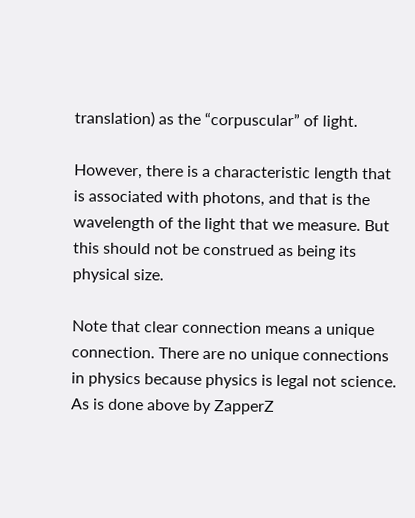translation) as the “corpuscular” of light.

However, there is a characteristic length that is associated with photons, and that is the wavelength of the light that we measure. But this should not be construed as being its physical size.

Note that clear connection means a unique connection. There are no unique connections in physics because physics is legal not science. As is done above by ZapperZ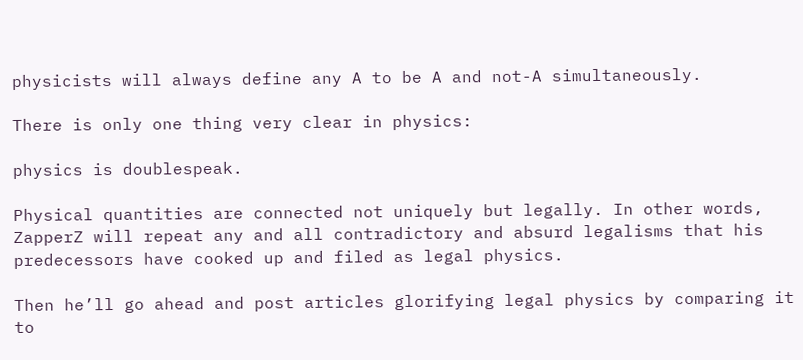physicists will always define any A to be A and not-A simultaneously.

There is only one thing very clear in physics:

physics is doublespeak.

Physical quantities are connected not uniquely but legally. In other words, ZapperZ will repeat any and all contradictory and absurd legalisms that his predecessors have cooked up and filed as legal physics.

Then he’ll go ahead and post articles glorifying legal physics by comparing it to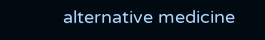alternative medicine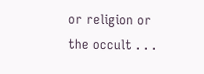or religion or the occult . . .